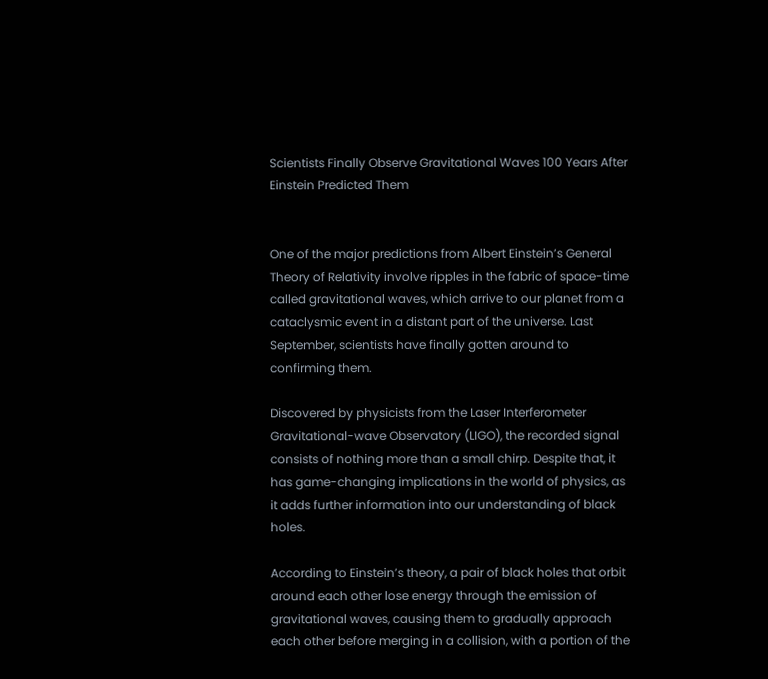Scientists Finally Observe Gravitational Waves 100 Years After Einstein Predicted Them


One of the major predictions from Albert Einstein’s General Theory of Relativity involve ripples in the fabric of space-time called gravitational waves, which arrive to our planet from a cataclysmic event in a distant part of the universe. Last September, scientists have finally gotten around to confirming them.

Discovered by physicists from the Laser Interferometer Gravitational-wave Observatory (LIGO), the recorded signal consists of nothing more than a small chirp. Despite that, it has game-changing implications in the world of physics, as it adds further information into our understanding of black holes.

According to Einstein’s theory, a pair of black holes that orbit around each other lose energy through the emission of gravitational waves, causing them to gradually approach each other before merging in a collision, with a portion of the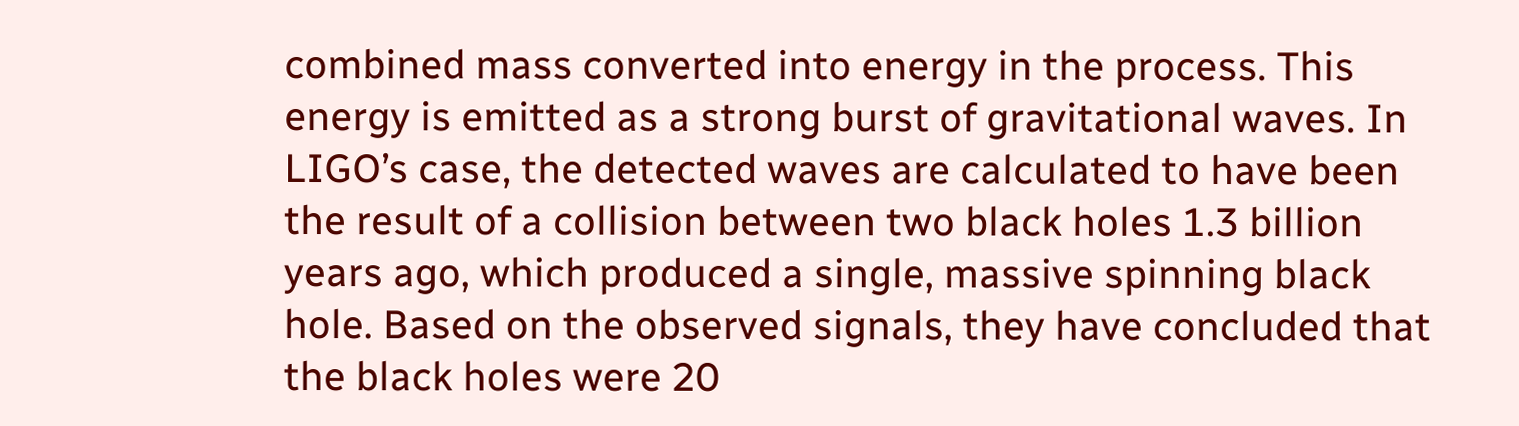combined mass converted into energy in the process. This energy is emitted as a strong burst of gravitational waves. In LIGO’s case, the detected waves are calculated to have been the result of a collision between two black holes 1.3 billion years ago, which produced a single, massive spinning black hole. Based on the observed signals, they have concluded that the black holes were 20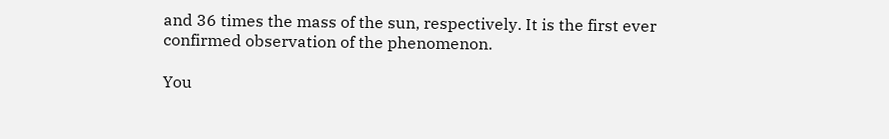and 36 times the mass of the sun, respectively. It is the first ever confirmed observation of the phenomenon.

You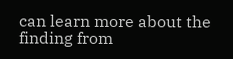can learn more about the finding from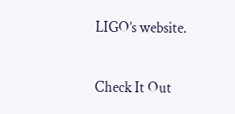LIGO’s website.

Check It Out